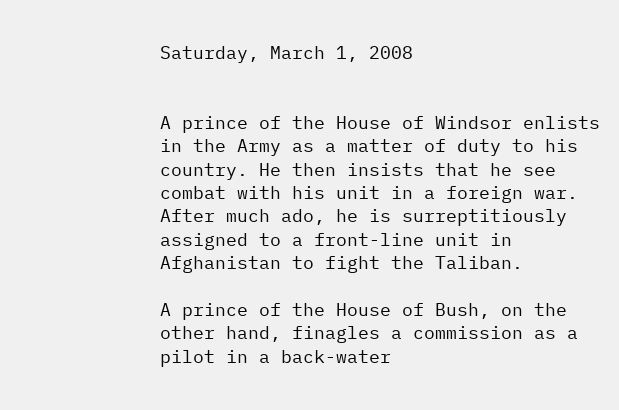Saturday, March 1, 2008


A prince of the House of Windsor enlists in the Army as a matter of duty to his country. He then insists that he see combat with his unit in a foreign war. After much ado, he is surreptitiously assigned to a front-line unit in Afghanistan to fight the Taliban.

A prince of the House of Bush, on the other hand, finagles a commission as a pilot in a back-water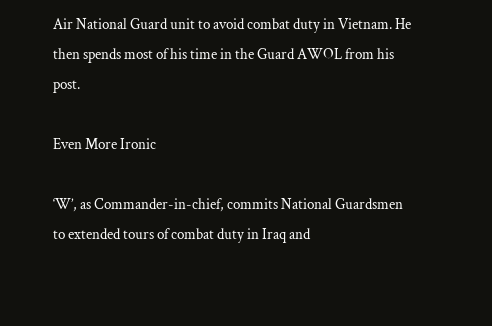Air National Guard unit to avoid combat duty in Vietnam. He then spends most of his time in the Guard AWOL from his post.

Even More Ironic

‘W’, as Commander-in-chief, commits National Guardsmen to extended tours of combat duty in Iraq and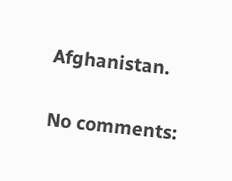Afghanistan.

No comments: